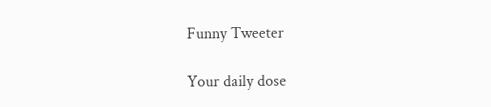Funny Tweeter

Your daily dose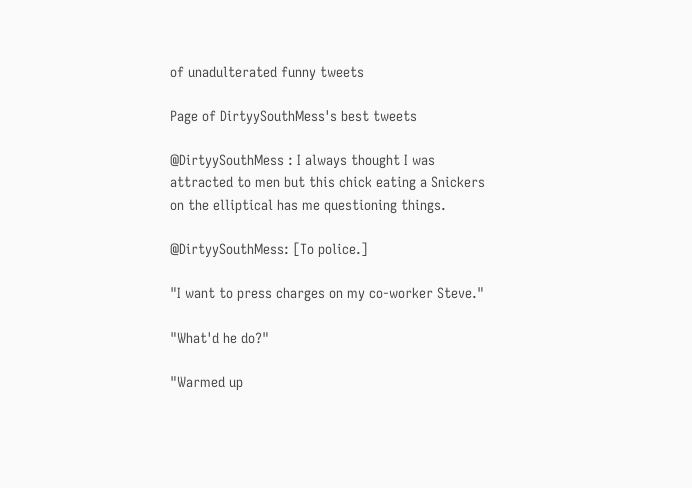of unadulterated funny tweets

Page of DirtyySouthMess's best tweets

@DirtyySouthMess : I always thought I was attracted to men but this chick eating a Snickers on the elliptical has me questioning things.

@DirtyySouthMess: [To police.]

"I want to press charges on my co-worker Steve."

"What'd he do?"

"Warmed up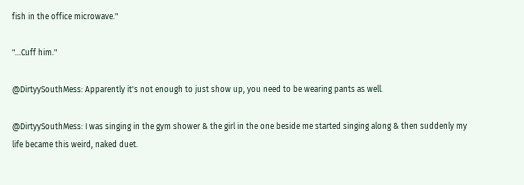fish in the office microwave."

"...Cuff him."

@DirtyySouthMess: Apparently it's not enough to just show up, you need to be wearing pants as well.

@DirtyySouthMess: I was singing in the gym shower & the girl in the one beside me started singing along & then suddenly my life became this weird, naked duet.